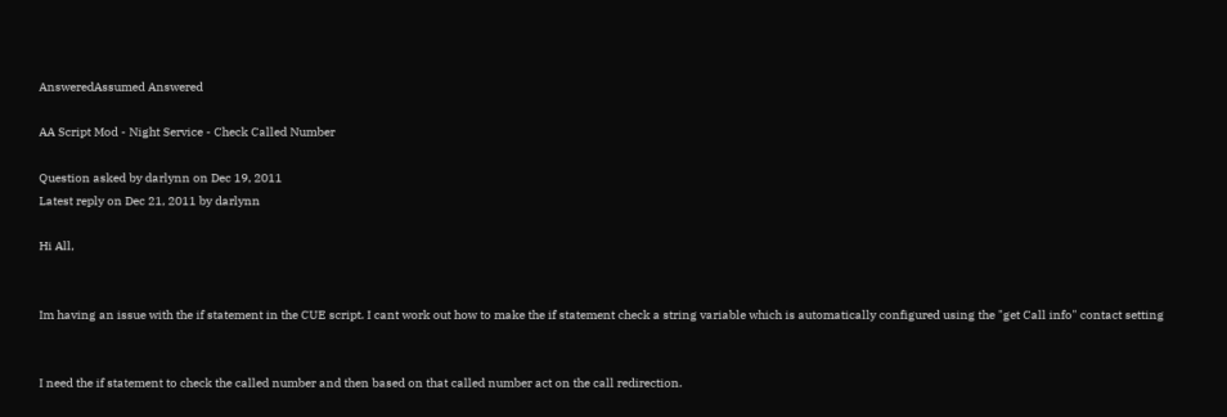AnsweredAssumed Answered

AA Script Mod - Night Service - Check Called Number

Question asked by darlynn on Dec 19, 2011
Latest reply on Dec 21, 2011 by darlynn

Hi All,


Im having an issue with the if statement in the CUE script. I cant work out how to make the if statement check a string variable which is automatically configured using the "get Call info" contact setting


I need the if statement to check the called number and then based on that called number act on the call redirection.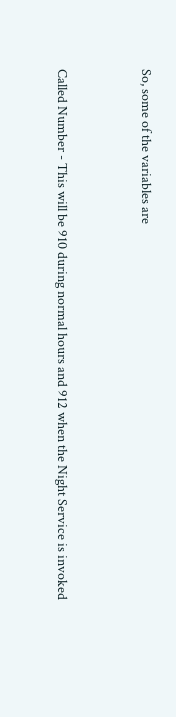So, some of the variables are


Called Number - This will be 910 during normal hours and 912 when the Night Service is invoked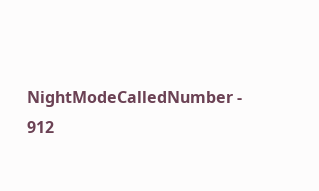NightModeCalledNumber - 912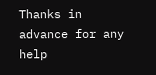Thanks in advance for any help